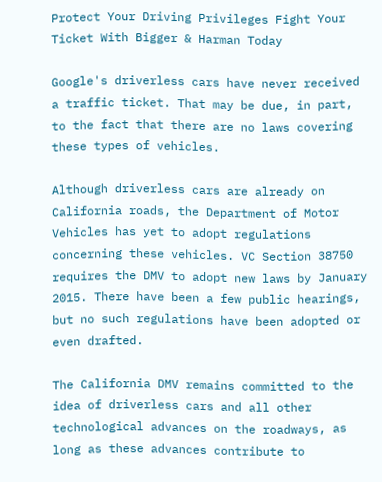Protect Your Driving Privileges Fight Your Ticket With Bigger & Harman Today

Google's driverless cars have never received a traffic ticket. That may be due, in part, to the fact that there are no laws covering these types of vehicles.

Although driverless cars are already on California roads, the Department of Motor Vehicles has yet to adopt regulations concerning these vehicles. VC Section 38750 requires the DMV to adopt new laws by January 2015. There have been a few public hearings, but no such regulations have been adopted or even drafted.

The California DMV remains committed to the idea of driverless cars and all other technological advances on the roadways, as long as these advances contribute to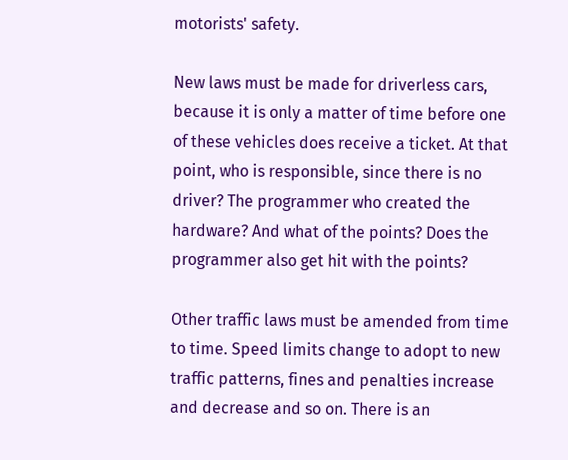motorists' safety.

New laws must be made for driverless cars, because it is only a matter of time before one of these vehicles does receive a ticket. At that point, who is responsible, since there is no driver? The programmer who created the hardware? And what of the points? Does the programmer also get hit with the points?

Other traffic laws must be amended from time to time. Speed limits change to adopt to new traffic patterns, fines and penalties increase and decrease and so on. There is an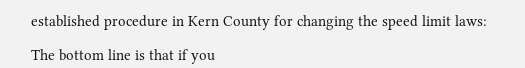established procedure in Kern County for changing the speed limit laws:

The bottom line is that if you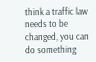think a traffic law needs to be changed, you can do something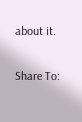about it.

Share To: